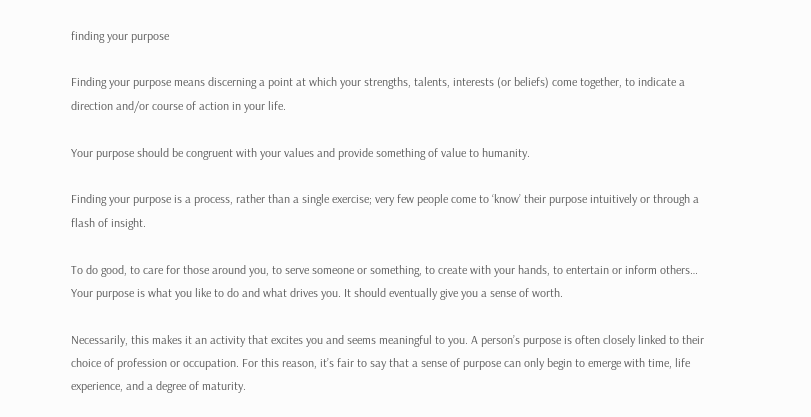finding your purpose

Finding your purpose means discerning a point at which your strengths, talents, interests (or beliefs) come together, to indicate a direction and/or course of action in your life.

Your purpose should be congruent with your values and provide something of value to humanity.

Finding your purpose is a process, rather than a single exercise; very few people come to ‘know’ their purpose intuitively or through a flash of insight.

To do good, to care for those around you, to serve someone or something, to create with your hands, to entertain or inform others… Your purpose is what you like to do and what drives you. It should eventually give you a sense of worth.

Necessarily, this makes it an activity that excites you and seems meaningful to you. A person’s purpose is often closely linked to their choice of profession or occupation. For this reason, it’s fair to say that a sense of purpose can only begin to emerge with time, life experience, and a degree of maturity.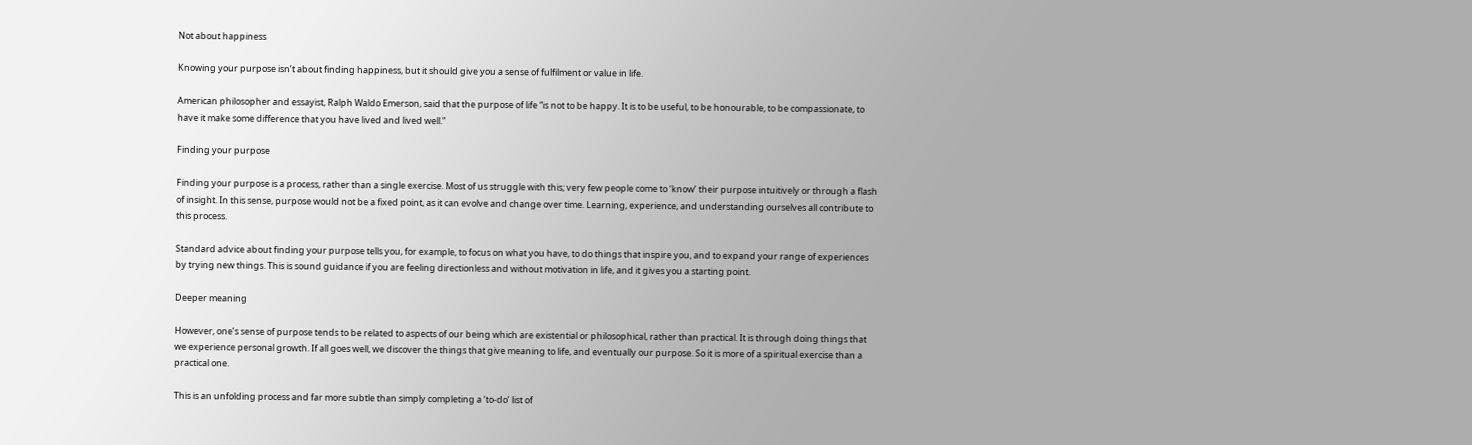Not about happiness

Knowing your purpose isn’t about finding happiness, but it should give you a sense of fulfilment or value in life.

American philosopher and essayist, Ralph Waldo Emerson, said that the purpose of life “is not to be happy. It is to be useful, to be honourable, to be compassionate, to have it make some difference that you have lived and lived well.”

Finding your purpose

Finding your purpose is a process, rather than a single exercise. Most of us struggle with this; very few people come to ‘know’ their purpose intuitively or through a flash of insight. In this sense, purpose would not be a fixed point, as it can evolve and change over time. Learning, experience, and understanding ourselves all contribute to this process.

Standard advice about finding your purpose tells you, for example, to focus on what you have, to do things that inspire you, and to expand your range of experiences by trying new things. This is sound guidance if you are feeling directionless and without motivation in life, and it gives you a starting point.

Deeper meaning

However, one’s sense of purpose tends to be related to aspects of our being which are existential or philosophical, rather than practical. It is through doing things that we experience personal growth. If all goes well, we discover the things that give meaning to life, and eventually our purpose. So it is more of a spiritual exercise than a practical one.

This is an unfolding process and far more subtle than simply completing a ‘to-do’ list of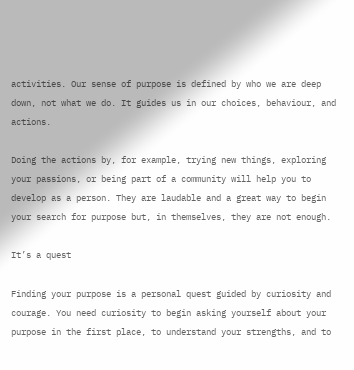activities. Our sense of purpose is defined by who we are deep down, not what we do. It guides us in our choices, behaviour, and actions.

Doing the actions by, for example, trying new things, exploring your passions, or being part of a community will help you to develop as a person. They are laudable and a great way to begin your search for purpose but, in themselves, they are not enough.

It’s a quest

Finding your purpose is a personal quest guided by curiosity and courage. You need curiosity to begin asking yourself about your purpose in the first place, to understand your strengths, and to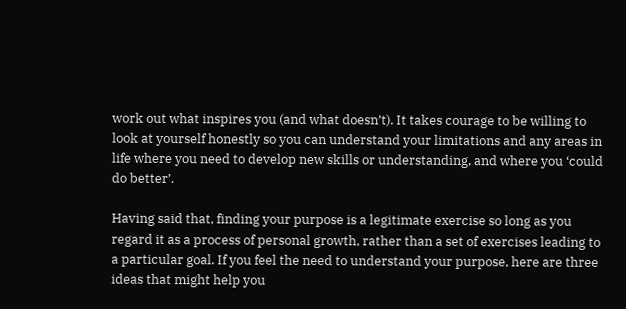work out what inspires you (and what doesn’t). It takes courage to be willing to look at yourself honestly so you can understand your limitations and any areas in life where you need to develop new skills or understanding, and where you ‘could do better’.

Having said that, finding your purpose is a legitimate exercise so long as you regard it as a process of personal growth, rather than a set of exercises leading to a particular goal. If you feel the need to understand your purpose, here are three ideas that might help you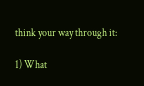think your way through it:

1) What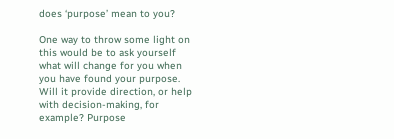does ‘purpose’ mean to you?

One way to throw some light on this would be to ask yourself what will change for you when you have found your purpose. Will it provide direction, or help with decision-making, for example? Purpose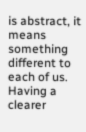is abstract, it means something different to each of us. Having a clearer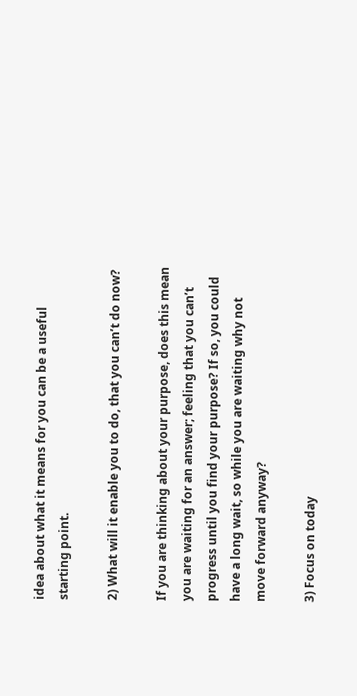idea about what it means for you can be a useful starting point.

2) What will it enable you to do, that you can’t do now?

If you are thinking about your purpose, does this mean you are waiting for an answer; feeling that you can’t progress until you find your purpose? If so, you could have a long wait, so while you are waiting why not move forward anyway?

3) Focus on today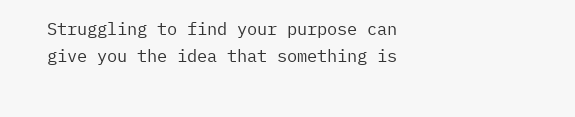Struggling to find your purpose can give you the idea that something is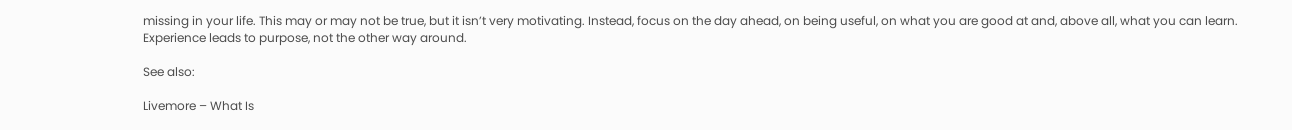missing in your life. This may or may not be true, but it isn’t very motivating. Instead, focus on the day ahead, on being useful, on what you are good at and, above all, what you can learn. Experience leads to purpose, not the other way around.

See also:

Livemore – What Is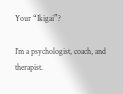Your “Ikigai”?

I’m a psychologist, coach, and therapist.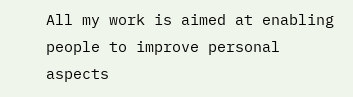All my work is aimed at enabling people to improve personal aspects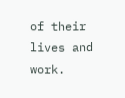of their lives and work.